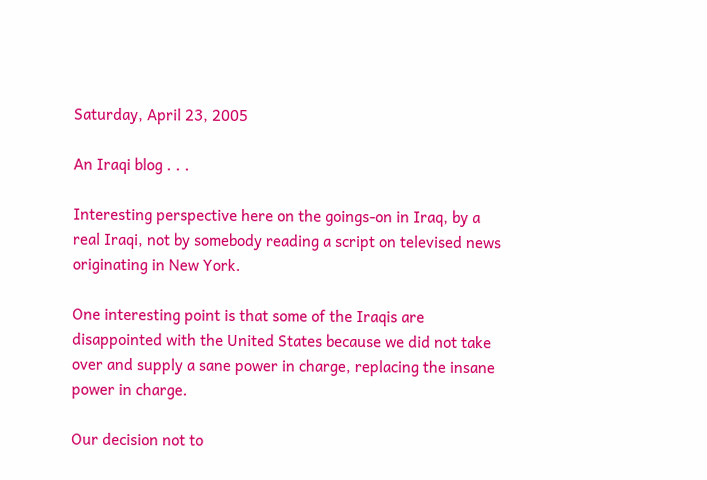Saturday, April 23, 2005

An Iraqi blog . . .

Interesting perspective here on the goings-on in Iraq, by a real Iraqi, not by somebody reading a script on televised news originating in New York.

One interesting point is that some of the Iraqis are disappointed with the United States because we did not take over and supply a sane power in charge, replacing the insane power in charge.

Our decision not to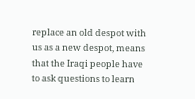replace an old despot with us as a new despot, means that the Iraqi people have to ask questions to learn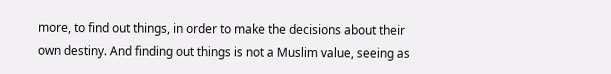more, to find out things, in order to make the decisions about their own destiny. And finding out things is not a Muslim value, seeing as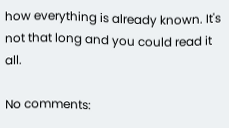how everything is already known. It's not that long and you could read it all.

No comments: